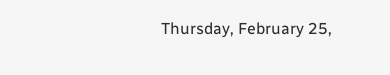Thursday, February 25,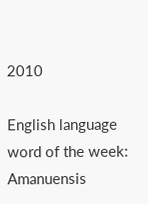2010

English language word of the week: Amanuensis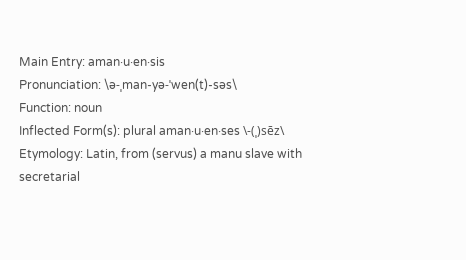Main Entry: aman·u·en·sis
Pronunciation: \ə-ˌman-yə-ˈwen(t)-səs\
Function: noun
Inflected Form(s): plural aman·u·en·ses \-(ˌ)sēz\
Etymology: Latin, from (servus) a manu slave with secretarial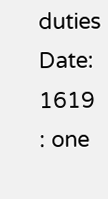duties
Date: 1619
: one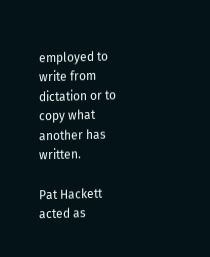employed to write from dictation or to copy what another has written.

Pat Hackett acted as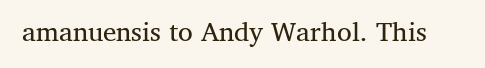amanuensis to Andy Warhol. This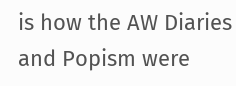is how the AW Diaries and Popism were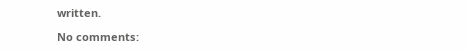written.

No comments: